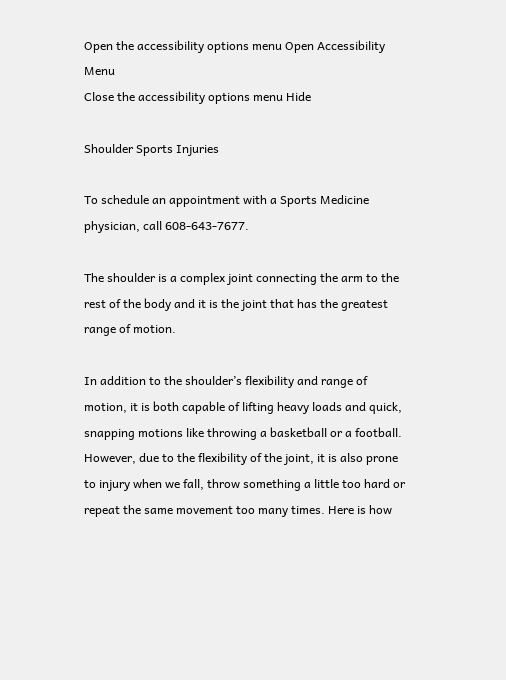Open the accessibility options menu Open Accessibility Menu
Close the accessibility options menu Hide

Shoulder Sports Injuries

To schedule an appointment with a Sports Medicine physician, call 608-643-7677.

The shoulder is a complex joint connecting the arm to the rest of the body and it is the joint that has the greatest range of motion.

In addition to the shoulder’s flexibility and range of motion, it is both capable of lifting heavy loads and quick, snapping motions like throwing a basketball or a football. However, due to the flexibility of the joint, it is also prone to injury when we fall, throw something a little too hard or repeat the same movement too many times. Here is how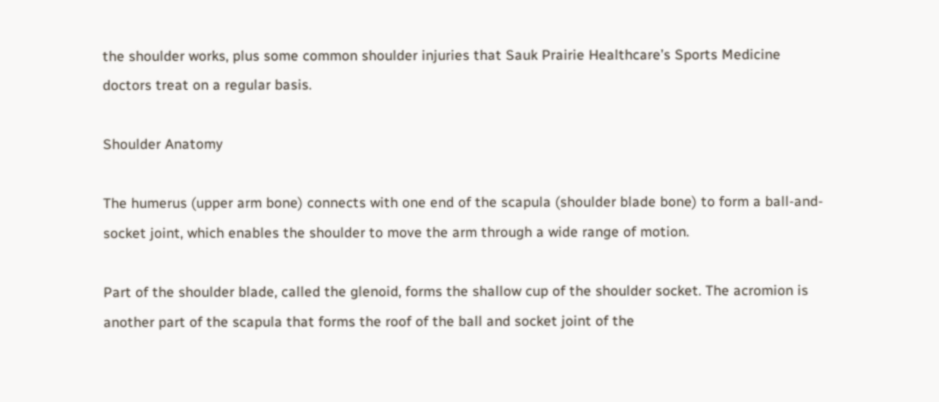the shoulder works, plus some common shoulder injuries that Sauk Prairie Healthcare’s Sports Medicine doctors treat on a regular basis.

Shoulder Anatomy

The humerus (upper arm bone) connects with one end of the scapula (shoulder blade bone) to form a ball-and-socket joint, which enables the shoulder to move the arm through a wide range of motion.

Part of the shoulder blade, called the glenoid, forms the shallow cup of the shoulder socket. The acromion is another part of the scapula that forms the roof of the ball and socket joint of the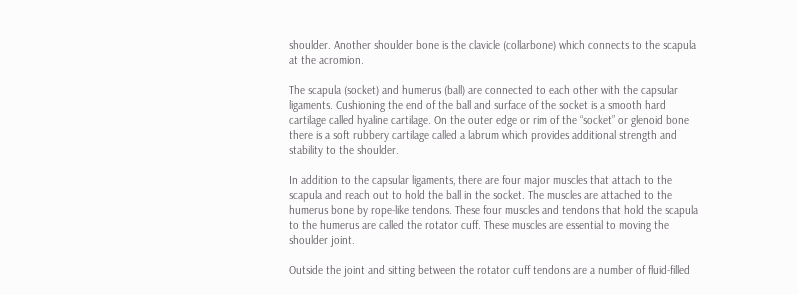shoulder. Another shoulder bone is the clavicle (collarbone) which connects to the scapula at the acromion.

The scapula (socket) and humerus (ball) are connected to each other with the capsular ligaments. Cushioning the end of the ball and surface of the socket is a smooth hard cartilage called hyaline cartilage. On the outer edge or rim of the “socket” or glenoid bone there is a soft rubbery cartilage called a labrum which provides additional strength and stability to the shoulder.

In addition to the capsular ligaments, there are four major muscles that attach to the scapula and reach out to hold the ball in the socket. The muscles are attached to the humerus bone by rope-like tendons. These four muscles and tendons that hold the scapula to the humerus are called the rotator cuff. These muscles are essential to moving the shoulder joint.

Outside the joint and sitting between the rotator cuff tendons are a number of fluid-filled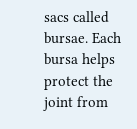sacs called bursae. Each bursa helps protect the joint from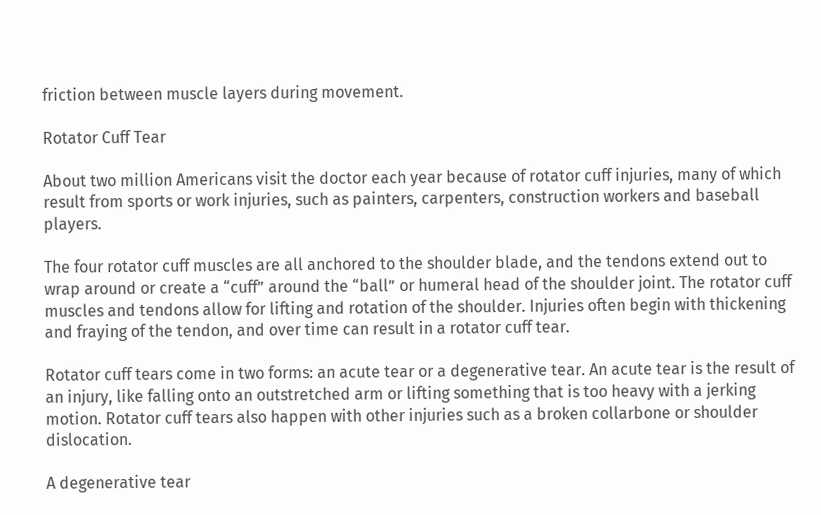friction between muscle layers during movement.

Rotator Cuff Tear

About two million Americans visit the doctor each year because of rotator cuff injuries, many of which result from sports or work injuries, such as painters, carpenters, construction workers and baseball players.

The four rotator cuff muscles are all anchored to the shoulder blade, and the tendons extend out to wrap around or create a “cuff” around the “ball” or humeral head of the shoulder joint. The rotator cuff muscles and tendons allow for lifting and rotation of the shoulder. Injuries often begin with thickening and fraying of the tendon, and over time can result in a rotator cuff tear.

Rotator cuff tears come in two forms: an acute tear or a degenerative tear. An acute tear is the result of an injury, like falling onto an outstretched arm or lifting something that is too heavy with a jerking motion. Rotator cuff tears also happen with other injuries such as a broken collarbone or shoulder dislocation.

A degenerative tear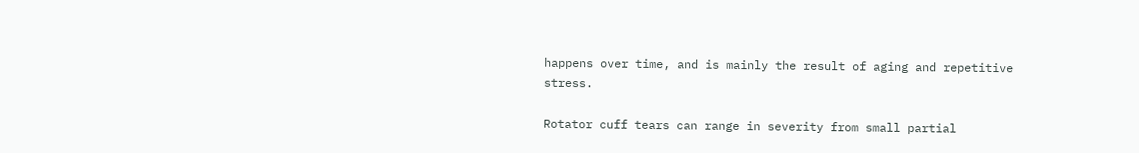happens over time, and is mainly the result of aging and repetitive stress.

Rotator cuff tears can range in severity from small partial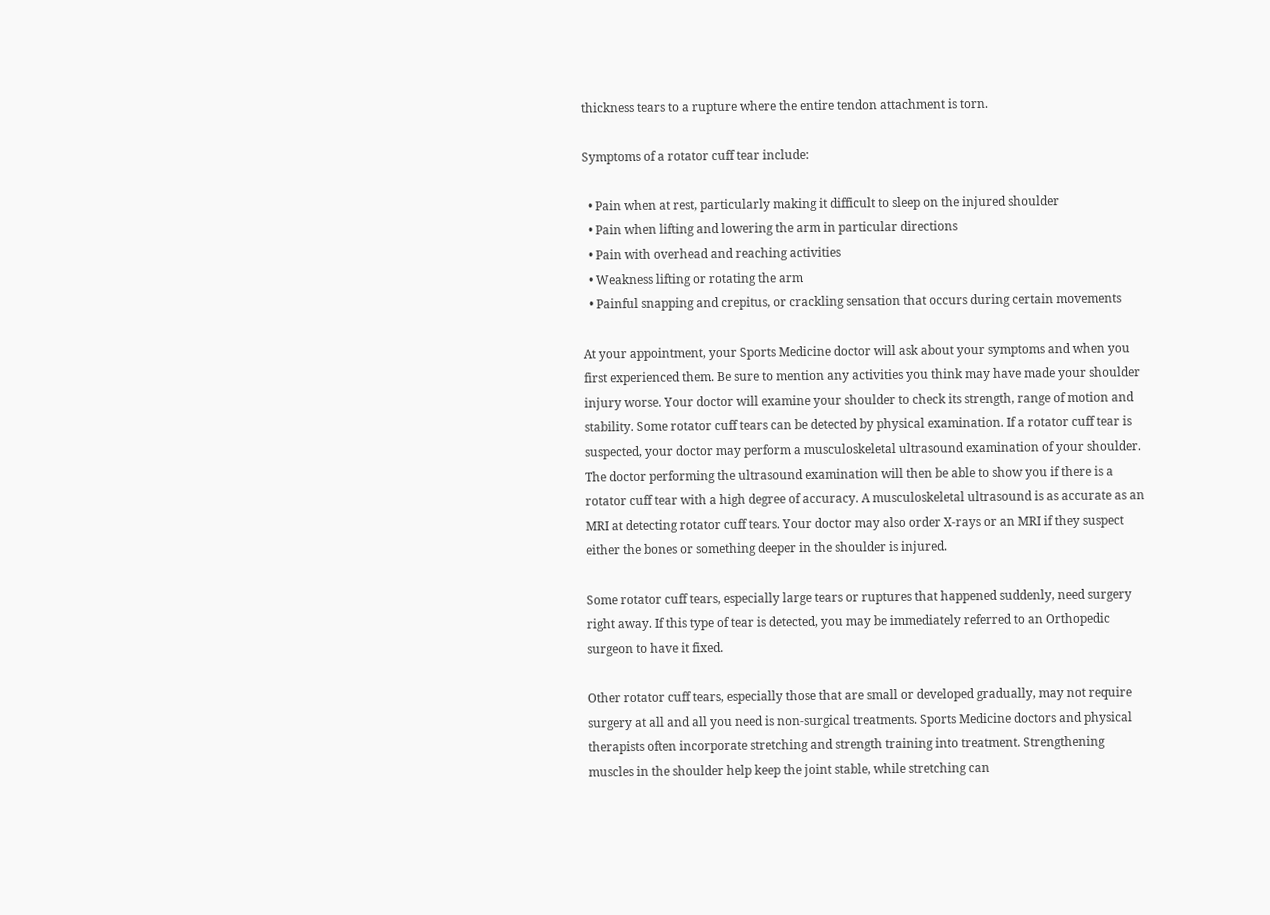thickness tears to a rupture where the entire tendon attachment is torn.

Symptoms of a rotator cuff tear include:

  • Pain when at rest, particularly making it difficult to sleep on the injured shoulder
  • Pain when lifting and lowering the arm in particular directions
  • Pain with overhead and reaching activities
  • Weakness lifting or rotating the arm
  • Painful snapping and crepitus, or crackling sensation that occurs during certain movements

At your appointment, your Sports Medicine doctor will ask about your symptoms and when you first experienced them. Be sure to mention any activities you think may have made your shoulder injury worse. Your doctor will examine your shoulder to check its strength, range of motion and stability. Some rotator cuff tears can be detected by physical examination. If a rotator cuff tear is suspected, your doctor may perform a musculoskeletal ultrasound examination of your shoulder. The doctor performing the ultrasound examination will then be able to show you if there is a rotator cuff tear with a high degree of accuracy. A musculoskeletal ultrasound is as accurate as an MRI at detecting rotator cuff tears. Your doctor may also order X-rays or an MRI if they suspect either the bones or something deeper in the shoulder is injured.

Some rotator cuff tears, especially large tears or ruptures that happened suddenly, need surgery right away. If this type of tear is detected, you may be immediately referred to an Orthopedic surgeon to have it fixed.

Other rotator cuff tears, especially those that are small or developed gradually, may not require surgery at all and all you need is non-surgical treatments. Sports Medicine doctors and physical therapists often incorporate stretching and strength training into treatment. Strengthening muscles in the shoulder help keep the joint stable, while stretching can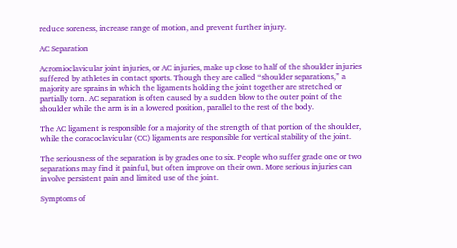reduce soreness, increase range of motion, and prevent further injury.

AC Separation

Acromioclavicular joint injuries, or AC injuries, make up close to half of the shoulder injuries suffered by athletes in contact sports. Though they are called “shoulder separations,” a majority are sprains in which the ligaments holding the joint together are stretched or partially torn. AC separation is often caused by a sudden blow to the outer point of the shoulder while the arm is in a lowered position, parallel to the rest of the body.

The AC ligament is responsible for a majority of the strength of that portion of the shoulder, while the coracoclavicular (CC) ligaments are responsible for vertical stability of the joint.

The seriousness of the separation is by grades one to six. People who suffer grade one or two separations may find it painful, but often improve on their own. More serious injuries can involve persistent pain and limited use of the joint.

Symptoms of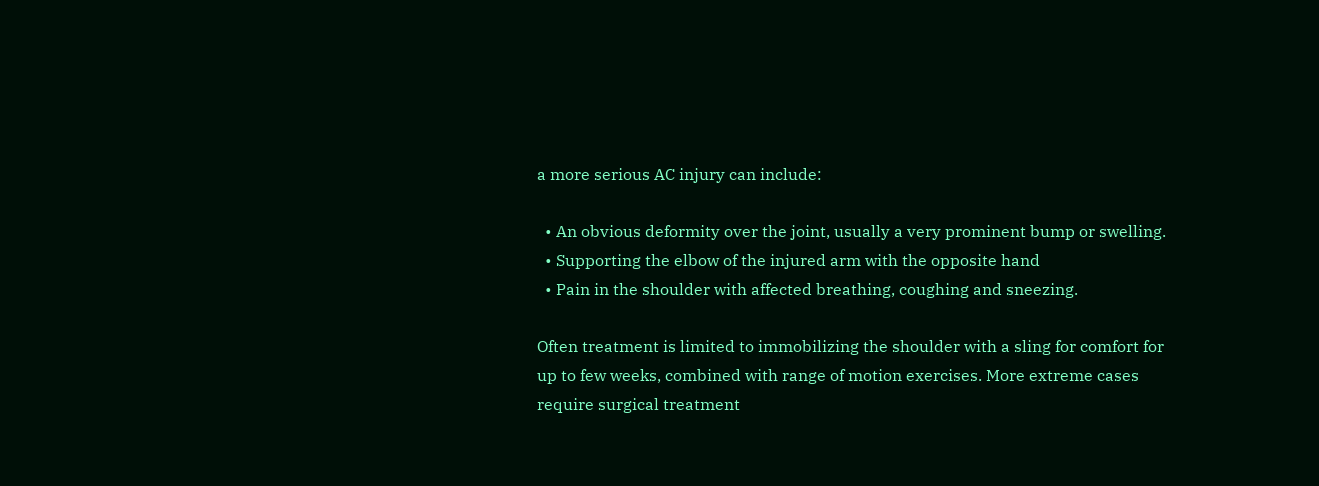a more serious AC injury can include:

  • An obvious deformity over the joint, usually a very prominent bump or swelling.
  • Supporting the elbow of the injured arm with the opposite hand
  • Pain in the shoulder with affected breathing, coughing and sneezing.

Often treatment is limited to immobilizing the shoulder with a sling for comfort for up to few weeks, combined with range of motion exercises. More extreme cases require surgical treatment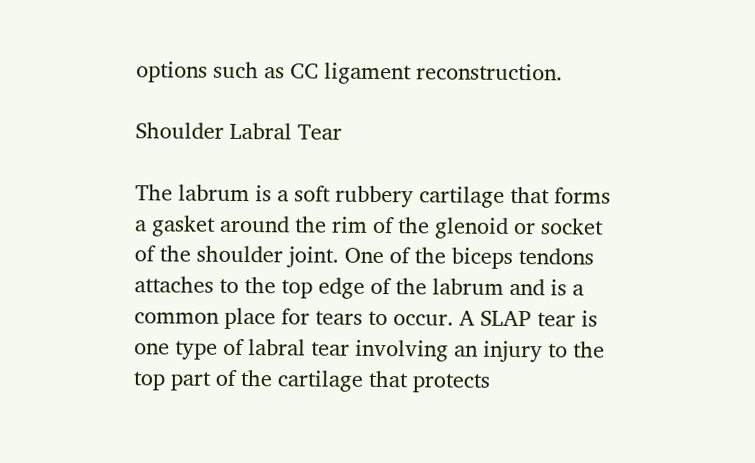options such as CC ligament reconstruction.

Shoulder Labral Tear

The labrum is a soft rubbery cartilage that forms a gasket around the rim of the glenoid or socket of the shoulder joint. One of the biceps tendons attaches to the top edge of the labrum and is a common place for tears to occur. A SLAP tear is one type of labral tear involving an injury to the top part of the cartilage that protects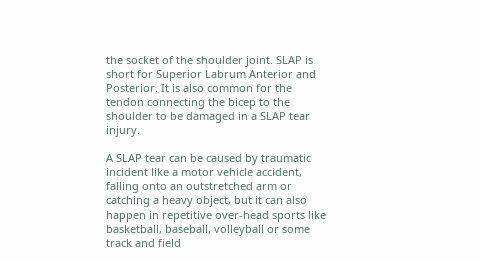the socket of the shoulder joint. SLAP is short for Superior Labrum Anterior and Posterior. It is also common for the tendon connecting the bicep to the shoulder to be damaged in a SLAP tear injury.

A SLAP tear can be caused by traumatic incident like a motor vehicle accident, falling onto an outstretched arm or catching a heavy object, but it can also happen in repetitive over-head sports like basketball, baseball, volleyball or some track and field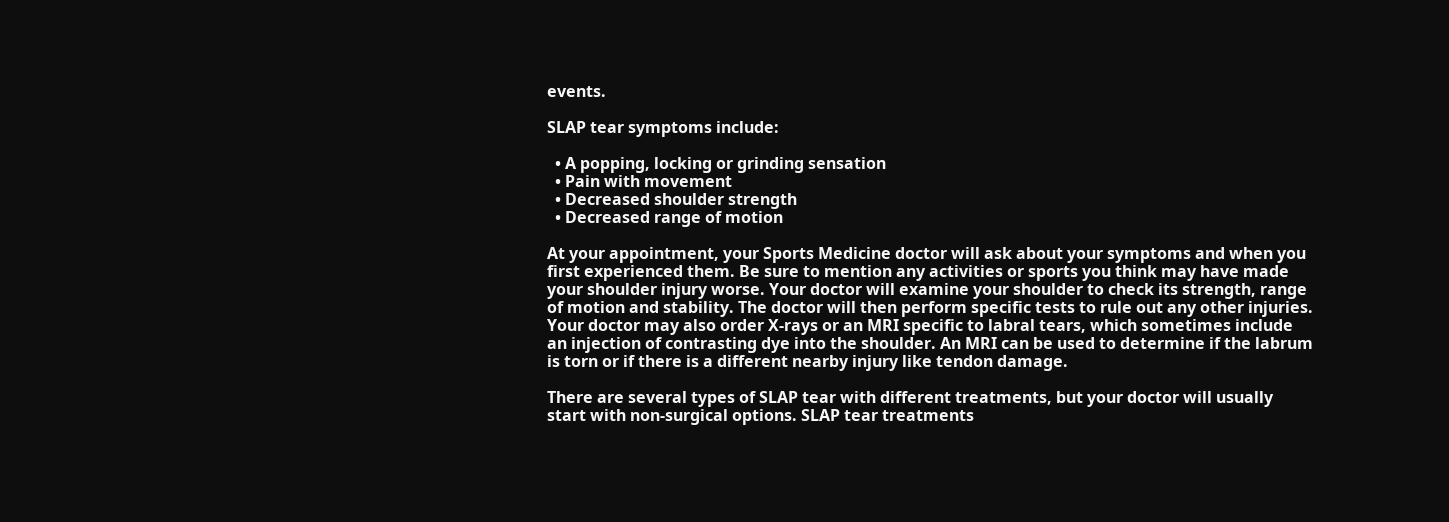events.

SLAP tear symptoms include:

  • A popping, locking or grinding sensation
  • Pain with movement
  • Decreased shoulder strength
  • Decreased range of motion

At your appointment, your Sports Medicine doctor will ask about your symptoms and when you first experienced them. Be sure to mention any activities or sports you think may have made your shoulder injury worse. Your doctor will examine your shoulder to check its strength, range of motion and stability. The doctor will then perform specific tests to rule out any other injuries. Your doctor may also order X-rays or an MRI specific to labral tears, which sometimes include an injection of contrasting dye into the shoulder. An MRI can be used to determine if the labrum is torn or if there is a different nearby injury like tendon damage.

There are several types of SLAP tear with different treatments, but your doctor will usually start with non-surgical options. SLAP tear treatments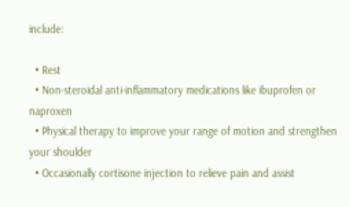include:

  • Rest
  • Non-steroidal anti-inflammatory medications like ibuprofen or naproxen
  • Physical therapy to improve your range of motion and strengthen your shoulder
  • Occasionally cortisone injection to relieve pain and assist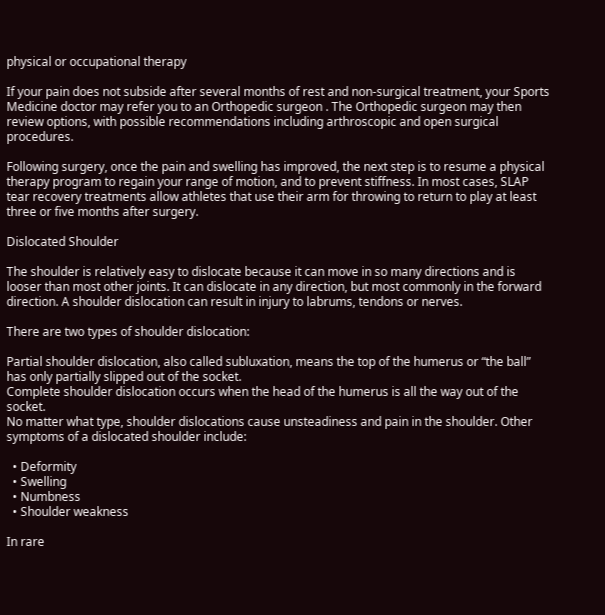physical or occupational therapy

If your pain does not subside after several months of rest and non-surgical treatment, your Sports Medicine doctor may refer you to an Orthopedic surgeon . The Orthopedic surgeon may then review options, with possible recommendations including arthroscopic and open surgical procedures.

Following surgery, once the pain and swelling has improved, the next step is to resume a physical therapy program to regain your range of motion, and to prevent stiffness. In most cases, SLAP tear recovery treatments allow athletes that use their arm for throwing to return to play at least three or five months after surgery.

Dislocated Shoulder

The shoulder is relatively easy to dislocate because it can move in so many directions and is looser than most other joints. It can dislocate in any direction, but most commonly in the forward direction. A shoulder dislocation can result in injury to labrums, tendons or nerves.

There are two types of shoulder dislocation:

Partial shoulder dislocation, also called subluxation, means the top of the humerus or “the ball” has only partially slipped out of the socket.
Complete shoulder dislocation occurs when the head of the humerus is all the way out of the socket.
No matter what type, shoulder dislocations cause unsteadiness and pain in the shoulder. Other symptoms of a dislocated shoulder include:

  • Deformity
  • Swelling
  • Numbness
  • Shoulder weakness

In rare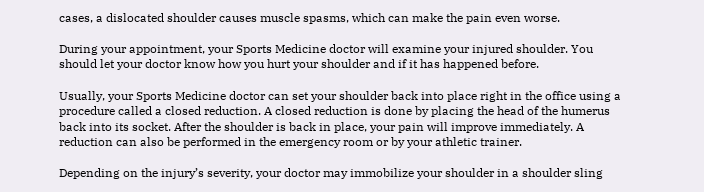cases, a dislocated shoulder causes muscle spasms, which can make the pain even worse.

During your appointment, your Sports Medicine doctor will examine your injured shoulder. You should let your doctor know how you hurt your shoulder and if it has happened before.

Usually, your Sports Medicine doctor can set your shoulder back into place right in the office using a procedure called a closed reduction. A closed reduction is done by placing the head of the humerus back into its socket. After the shoulder is back in place, your pain will improve immediately. A reduction can also be performed in the emergency room or by your athletic trainer.

Depending on the injury’s severity, your doctor may immobilize your shoulder in a shoulder sling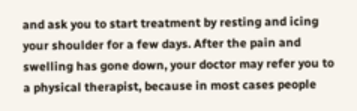and ask you to start treatment by resting and icing your shoulder for a few days. After the pain and swelling has gone down, your doctor may refer you to a physical therapist, because in most cases people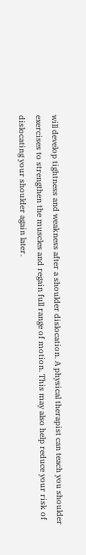will develop tightness and weakness after a shoulder dislocation. A physical therapist can teach you shoulder exercises to strengthen the muscles and regain full range of motion. This may also help reduce your risk of dislocating your shoulder again later.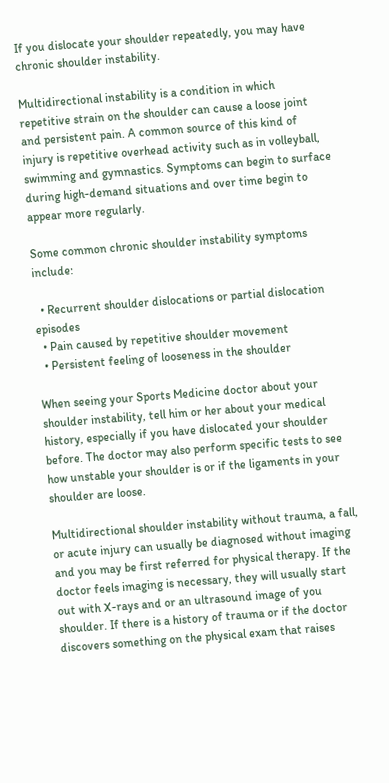If you dislocate your shoulder repeatedly, you may have chronic shoulder instability.

Multidirectional instability is a condition in which repetitive strain on the shoulder can cause a loose joint and persistent pain. A common source of this kind of injury is repetitive overhead activity such as in volleyball, swimming and gymnastics. Symptoms can begin to surface during high-demand situations and over time begin to appear more regularly.

Some common chronic shoulder instability symptoms include:

  • Recurrent shoulder dislocations or partial dislocation episodes
  • Pain caused by repetitive shoulder movement
  • Persistent feeling of looseness in the shoulder

When seeing your Sports Medicine doctor about your shoulder instability, tell him or her about your medical history, especially if you have dislocated your shoulder before. The doctor may also perform specific tests to see how unstable your shoulder is or if the ligaments in your shoulder are loose.

Multidirectional shoulder instability without trauma, a fall, or acute injury can usually be diagnosed without imaging and you may be first referred for physical therapy. If the doctor feels imaging is necessary, they will usually start out with X-rays and or an ultrasound image of you shoulder. If there is a history of trauma or if the doctor discovers something on the physical exam that raises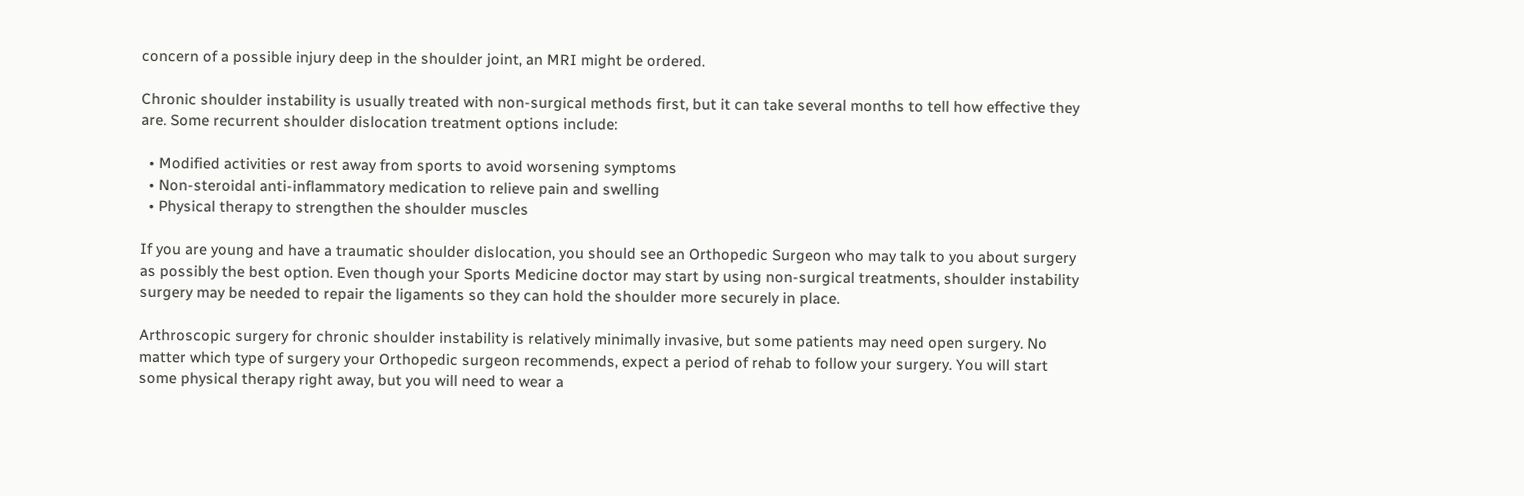concern of a possible injury deep in the shoulder joint, an MRI might be ordered.

Chronic shoulder instability is usually treated with non-surgical methods first, but it can take several months to tell how effective they are. Some recurrent shoulder dislocation treatment options include:

  • Modified activities or rest away from sports to avoid worsening symptoms
  • Non-steroidal anti-inflammatory medication to relieve pain and swelling
  • Physical therapy to strengthen the shoulder muscles

If you are young and have a traumatic shoulder dislocation, you should see an Orthopedic Surgeon who may talk to you about surgery as possibly the best option. Even though your Sports Medicine doctor may start by using non-surgical treatments, shoulder instability surgery may be needed to repair the ligaments so they can hold the shoulder more securely in place.

Arthroscopic surgery for chronic shoulder instability is relatively minimally invasive, but some patients may need open surgery. No matter which type of surgery your Orthopedic surgeon recommends, expect a period of rehab to follow your surgery. You will start some physical therapy right away, but you will need to wear a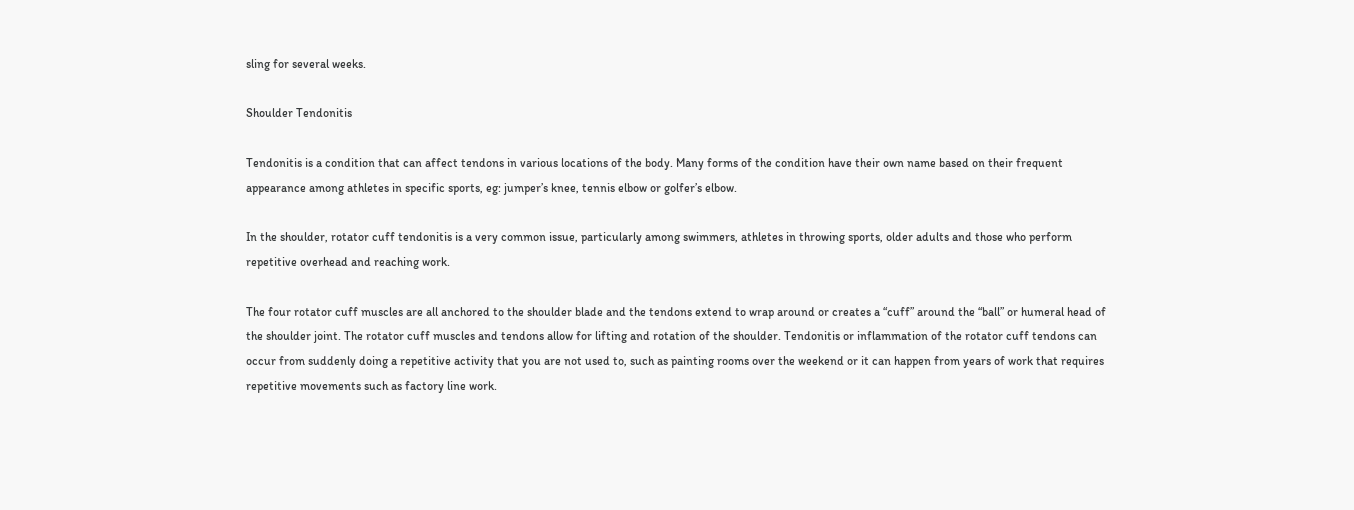sling for several weeks.

Shoulder Tendonitis

Tendonitis is a condition that can affect tendons in various locations of the body. Many forms of the condition have their own name based on their frequent appearance among athletes in specific sports, eg: jumper’s knee, tennis elbow or golfer’s elbow.

In the shoulder, rotator cuff tendonitis is a very common issue, particularly among swimmers, athletes in throwing sports, older adults and those who perform repetitive overhead and reaching work.

The four rotator cuff muscles are all anchored to the shoulder blade and the tendons extend to wrap around or creates a “cuff” around the “ball” or humeral head of the shoulder joint. The rotator cuff muscles and tendons allow for lifting and rotation of the shoulder. Tendonitis or inflammation of the rotator cuff tendons can occur from suddenly doing a repetitive activity that you are not used to, such as painting rooms over the weekend or it can happen from years of work that requires repetitive movements such as factory line work.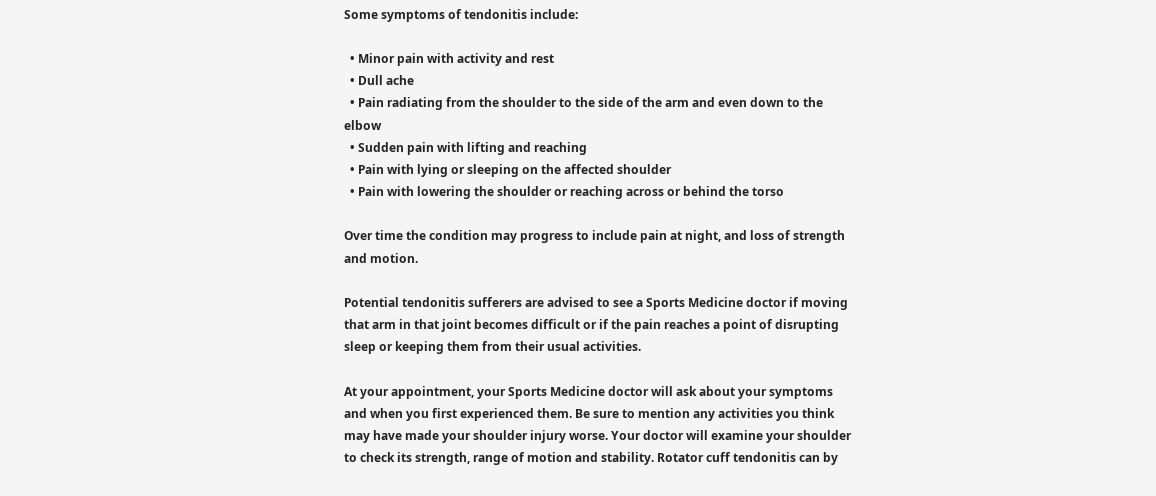Some symptoms of tendonitis include:

  • Minor pain with activity and rest
  • Dull ache
  • Pain radiating from the shoulder to the side of the arm and even down to the elbow
  • Sudden pain with lifting and reaching
  • Pain with lying or sleeping on the affected shoulder
  • Pain with lowering the shoulder or reaching across or behind the torso

Over time the condition may progress to include pain at night, and loss of strength and motion.

Potential tendonitis sufferers are advised to see a Sports Medicine doctor if moving that arm in that joint becomes difficult or if the pain reaches a point of disrupting sleep or keeping them from their usual activities.

At your appointment, your Sports Medicine doctor will ask about your symptoms and when you first experienced them. Be sure to mention any activities you think may have made your shoulder injury worse. Your doctor will examine your shoulder to check its strength, range of motion and stability. Rotator cuff tendonitis can by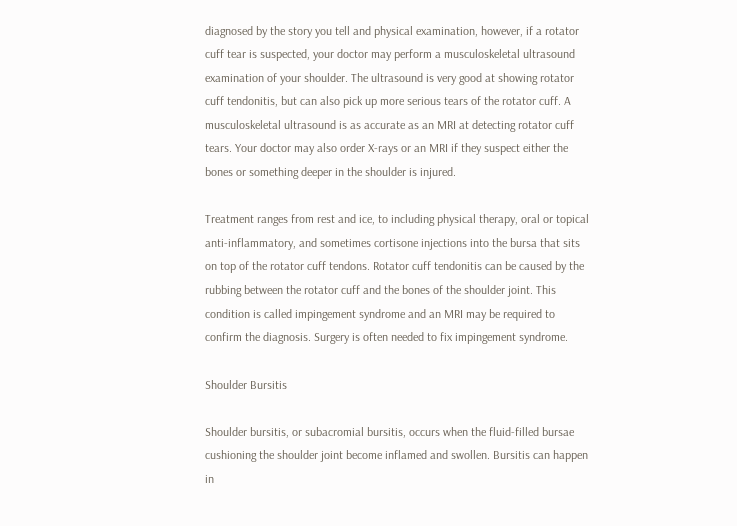diagnosed by the story you tell and physical examination, however, if a rotator cuff tear is suspected, your doctor may perform a musculoskeletal ultrasound examination of your shoulder. The ultrasound is very good at showing rotator cuff tendonitis, but can also pick up more serious tears of the rotator cuff. A musculoskeletal ultrasound is as accurate as an MRI at detecting rotator cuff tears. Your doctor may also order X-rays or an MRI if they suspect either the bones or something deeper in the shoulder is injured.

Treatment ranges from rest and ice, to including physical therapy, oral or topical anti-inflammatory, and sometimes cortisone injections into the bursa that sits on top of the rotator cuff tendons. Rotator cuff tendonitis can be caused by the rubbing between the rotator cuff and the bones of the shoulder joint. This condition is called impingement syndrome and an MRI may be required to confirm the diagnosis. Surgery is often needed to fix impingement syndrome.

Shoulder Bursitis

Shoulder bursitis, or subacromial bursitis, occurs when the fluid-filled bursae cushioning the shoulder joint become inflamed and swollen. Bursitis can happen in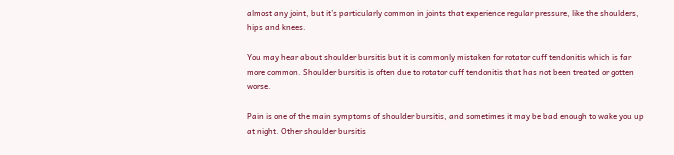almost any joint, but it’s particularly common in joints that experience regular pressure, like the shoulders, hips and knees.

You may hear about shoulder bursitis but it is commonly mistaken for rotator cuff tendonitis which is far more common. Shoulder bursitis is often due to rotator cuff tendonitis that has not been treated or gotten worse.

Pain is one of the main symptoms of shoulder bursitis, and sometimes it may be bad enough to wake you up at night. Other shoulder bursitis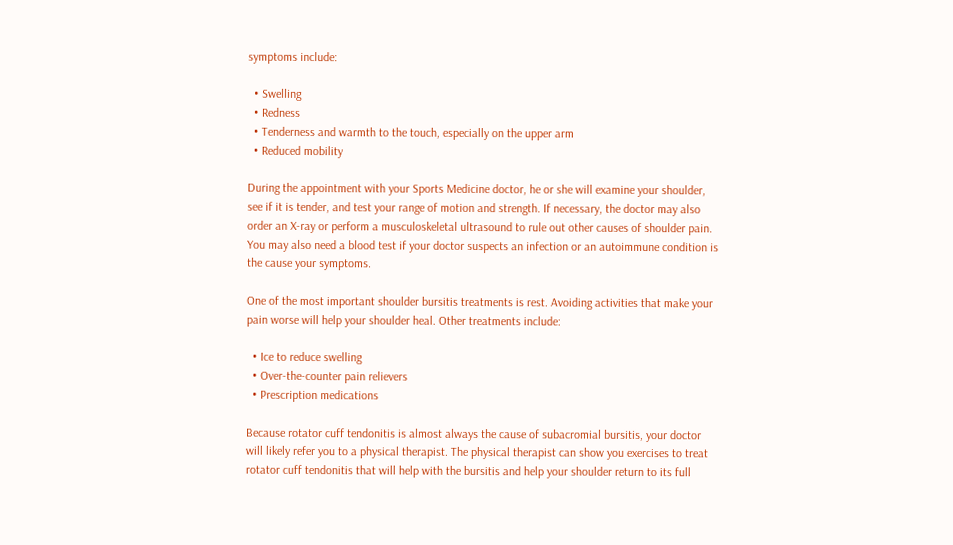symptoms include:

  • Swelling
  • Redness
  • Tenderness and warmth to the touch, especially on the upper arm
  • Reduced mobility

During the appointment with your Sports Medicine doctor, he or she will examine your shoulder, see if it is tender, and test your range of motion and strength. If necessary, the doctor may also order an X-ray or perform a musculoskeletal ultrasound to rule out other causes of shoulder pain. You may also need a blood test if your doctor suspects an infection or an autoimmune condition is the cause your symptoms.

One of the most important shoulder bursitis treatments is rest. Avoiding activities that make your pain worse will help your shoulder heal. Other treatments include:

  • Ice to reduce swelling
  • Over-the-counter pain relievers
  • Prescription medications

Because rotator cuff tendonitis is almost always the cause of subacromial bursitis, your doctor will likely refer you to a physical therapist. The physical therapist can show you exercises to treat rotator cuff tendonitis that will help with the bursitis and help your shoulder return to its full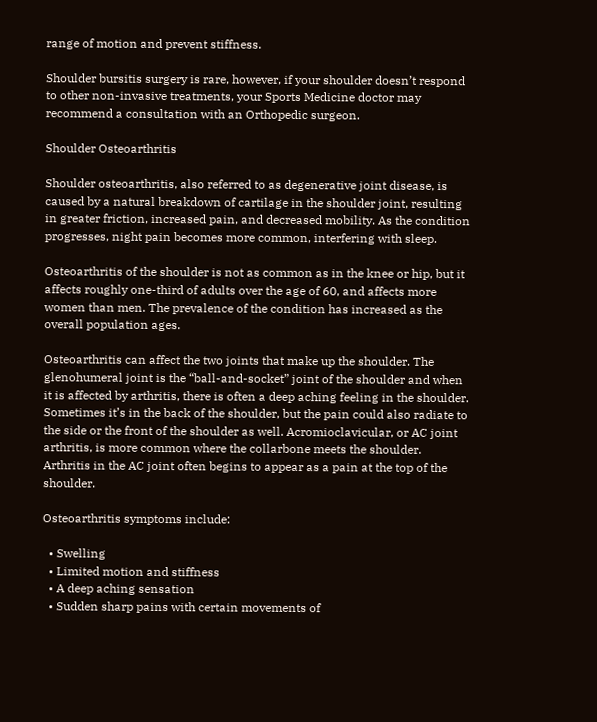range of motion and prevent stiffness.

Shoulder bursitis surgery is rare, however, if your shoulder doesn’t respond to other non-invasive treatments, your Sports Medicine doctor may recommend a consultation with an Orthopedic surgeon.

Shoulder Osteoarthritis

Shoulder osteoarthritis, also referred to as degenerative joint disease, is caused by a natural breakdown of cartilage in the shoulder joint, resulting in greater friction, increased pain, and decreased mobility. As the condition progresses, night pain becomes more common, interfering with sleep.

Osteoarthritis of the shoulder is not as common as in the knee or hip, but it affects roughly one-third of adults over the age of 60, and affects more women than men. The prevalence of the condition has increased as the overall population ages.

Osteoarthritis can affect the two joints that make up the shoulder. The glenohumeral joint is the “ball-and-socket” joint of the shoulder and when it is affected by arthritis, there is often a deep aching feeling in the shoulder. Sometimes it’s in the back of the shoulder, but the pain could also radiate to the side or the front of the shoulder as well. Acromioclavicular, or AC joint arthritis, is more common where the collarbone meets the shoulder. Arthritis in the AC joint often begins to appear as a pain at the top of the shoulder.

Osteoarthritis symptoms include:

  • Swelling
  • Limited motion and stiffness
  • A deep aching sensation
  • Sudden sharp pains with certain movements of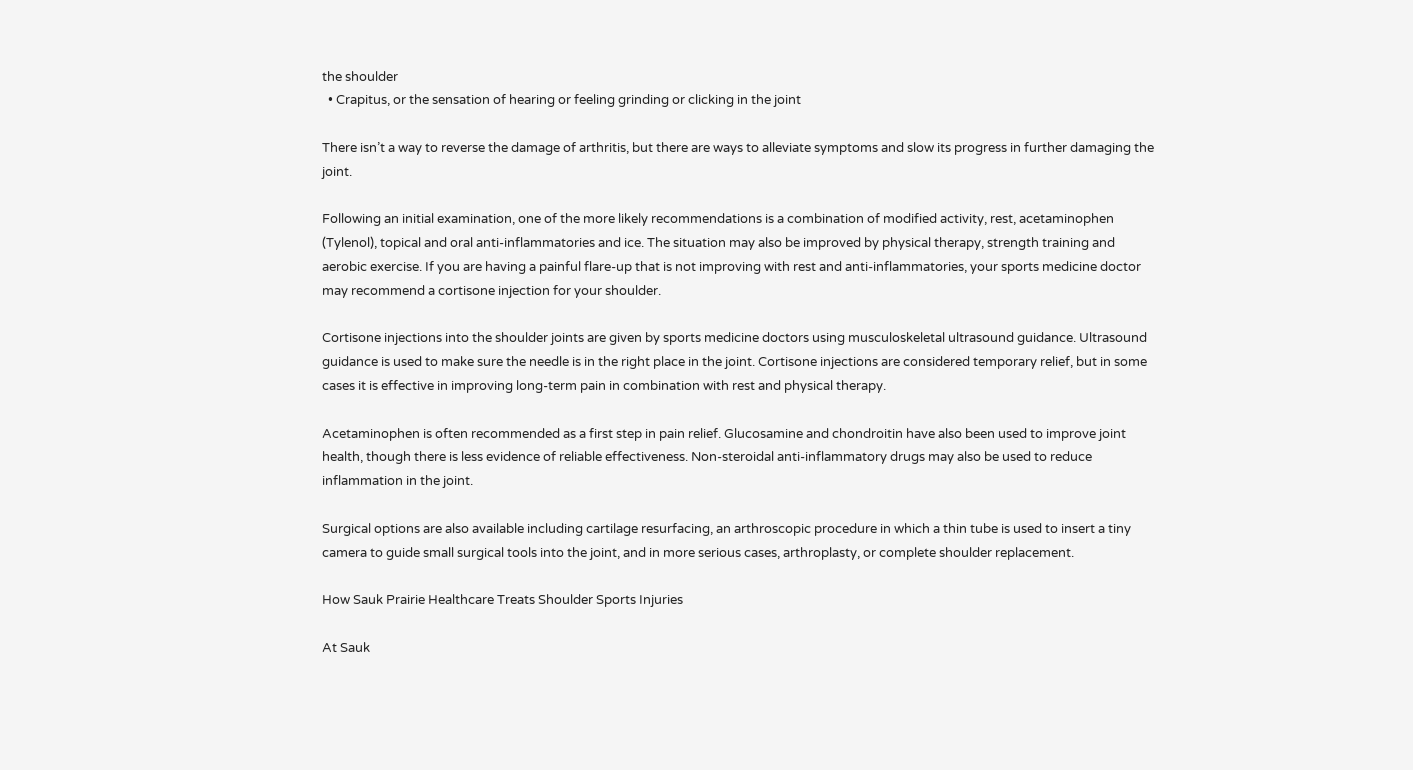the shoulder
  • Crapitus, or the sensation of hearing or feeling grinding or clicking in the joint

There isn’t a way to reverse the damage of arthritis, but there are ways to alleviate symptoms and slow its progress in further damaging the joint.

Following an initial examination, one of the more likely recommendations is a combination of modified activity, rest, acetaminophen (Tylenol), topical and oral anti-inflammatories and ice. The situation may also be improved by physical therapy, strength training and aerobic exercise. If you are having a painful flare-up that is not improving with rest and anti-inflammatories, your sports medicine doctor may recommend a cortisone injection for your shoulder.

Cortisone injections into the shoulder joints are given by sports medicine doctors using musculoskeletal ultrasound guidance. Ultrasound guidance is used to make sure the needle is in the right place in the joint. Cortisone injections are considered temporary relief, but in some cases it is effective in improving long-term pain in combination with rest and physical therapy.

Acetaminophen is often recommended as a first step in pain relief. Glucosamine and chondroitin have also been used to improve joint health, though there is less evidence of reliable effectiveness. Non-steroidal anti-inflammatory drugs may also be used to reduce inflammation in the joint.

Surgical options are also available including cartilage resurfacing, an arthroscopic procedure in which a thin tube is used to insert a tiny camera to guide small surgical tools into the joint, and in more serious cases, arthroplasty, or complete shoulder replacement.

How Sauk Prairie Healthcare Treats Shoulder Sports Injuries

At Sauk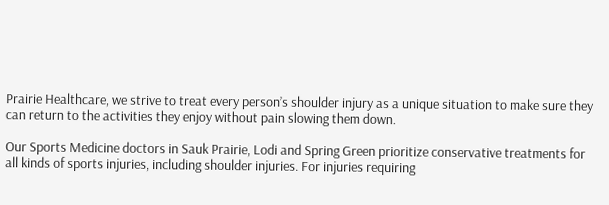Prairie Healthcare, we strive to treat every person’s shoulder injury as a unique situation to make sure they can return to the activities they enjoy without pain slowing them down.

Our Sports Medicine doctors in Sauk Prairie, Lodi and Spring Green prioritize conservative treatments for all kinds of sports injuries, including shoulder injuries. For injuries requiring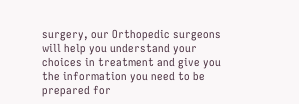surgery, our Orthopedic surgeons will help you understand your choices in treatment and give you the information you need to be prepared for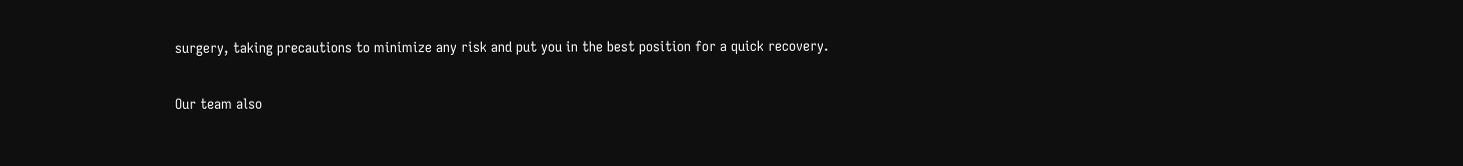surgery, taking precautions to minimize any risk and put you in the best position for a quick recovery.

Our team also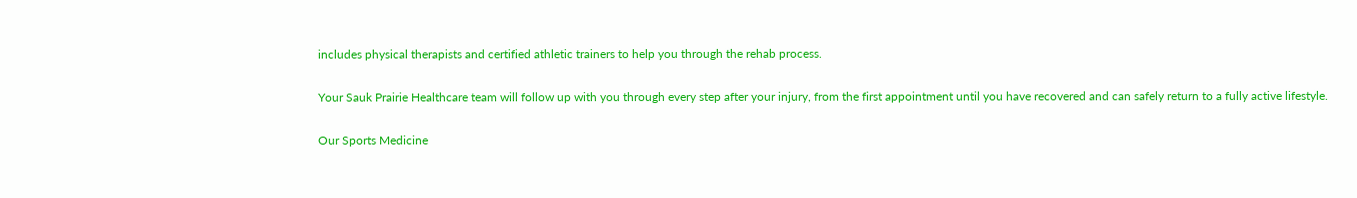includes physical therapists and certified athletic trainers to help you through the rehab process.

Your Sauk Prairie Healthcare team will follow up with you through every step after your injury, from the first appointment until you have recovered and can safely return to a fully active lifestyle.

Our Sports Medicine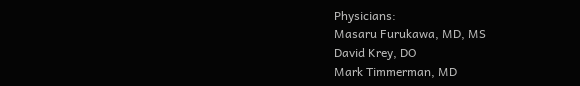Physicians:
Masaru Furukawa, MD, MS
David Krey, DO
Mark Timmerman, MD